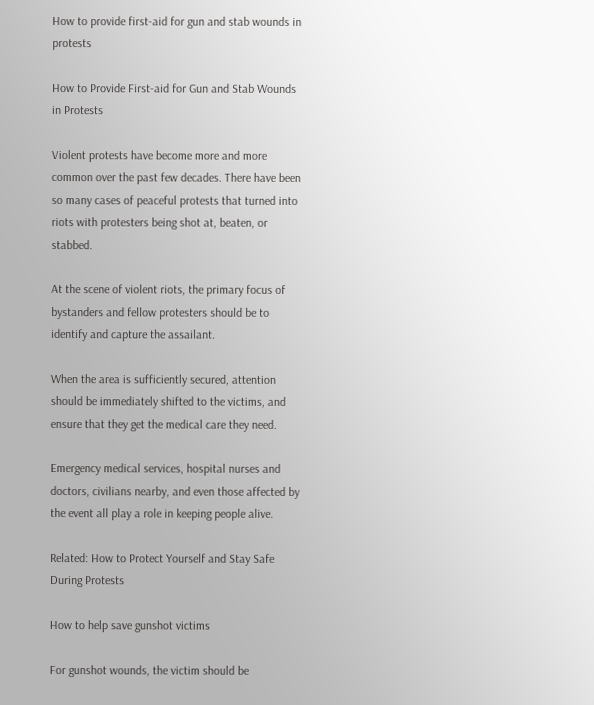How to provide first-aid for gun and stab wounds in protests

How to Provide First-aid for Gun and Stab Wounds in Protests

Violent protests have become more and more common over the past few decades. There have been so many cases of peaceful protests that turned into riots with protesters being shot at, beaten, or stabbed.

At the scene of violent riots, the primary focus of bystanders and fellow protesters should be to identify and capture the assailant.

When the area is sufficiently secured, attention should be immediately shifted to the victims, and ensure that they get the medical care they need.

Emergency medical services, hospital nurses and doctors, civilians nearby, and even those affected by the event all play a role in keeping people alive.

Related: How to Protect Yourself and Stay Safe During Protests

How to help save gunshot victims

For gunshot wounds, the victim should be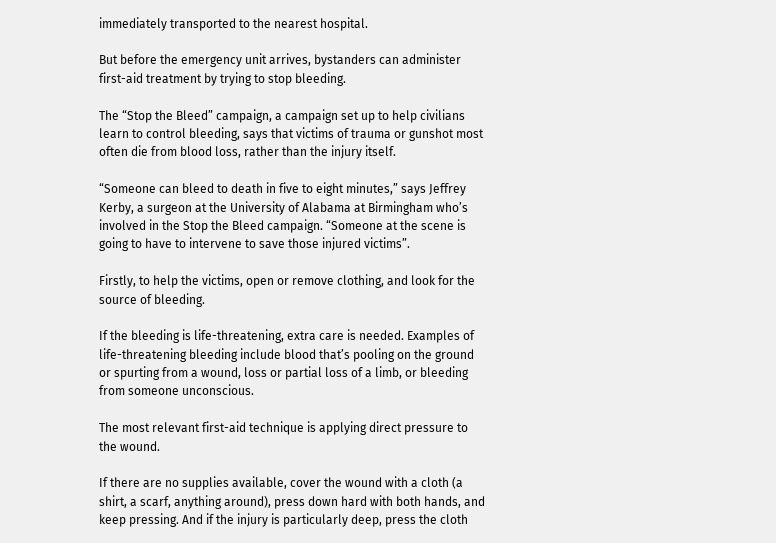immediately transported to the nearest hospital.

But before the emergency unit arrives, bystanders can administer first-aid treatment by trying to stop bleeding.

The “Stop the Bleed” campaign, a campaign set up to help civilians learn to control bleeding, says that victims of trauma or gunshot most often die from blood loss, rather than the injury itself.

“Someone can bleed to death in five to eight minutes,” says Jeffrey Kerby, a surgeon at the University of Alabama at Birmingham who’s involved in the Stop the Bleed campaign. “Someone at the scene is going to have to intervene to save those injured victims”.

Firstly, to help the victims, open or remove clothing, and look for the source of bleeding.

If the bleeding is life-threatening, extra care is needed. Examples of life-threatening bleeding include blood that’s pooling on the ground or spurting from a wound, loss or partial loss of a limb, or bleeding from someone unconscious.

The most relevant first-aid technique is applying direct pressure to the wound.

If there are no supplies available, cover the wound with a cloth (a shirt, a scarf, anything around), press down hard with both hands, and keep pressing. And if the injury is particularly deep, press the cloth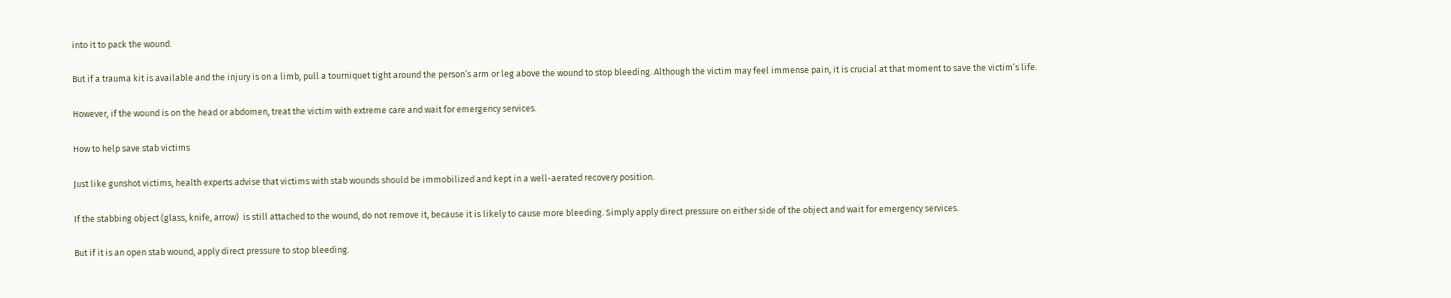into it to pack the wound.

But if a trauma kit is available and the injury is on a limb, pull a tourniquet tight around the person’s arm or leg above the wound to stop bleeding. Although the victim may feel immense pain, it is crucial at that moment to save the victim’s life.

However, if the wound is on the head or abdomen, treat the victim with extreme care and wait for emergency services.

How to help save stab victims

Just like gunshot victims, health experts advise that victims with stab wounds should be immobilized and kept in a well-aerated recovery position.

If the stabbing object (glass, knife, arrow)  is still attached to the wound, do not remove it, because it is likely to cause more bleeding. Simply apply direct pressure on either side of the object and wait for emergency services.

But if it is an open stab wound, apply direct pressure to stop bleeding.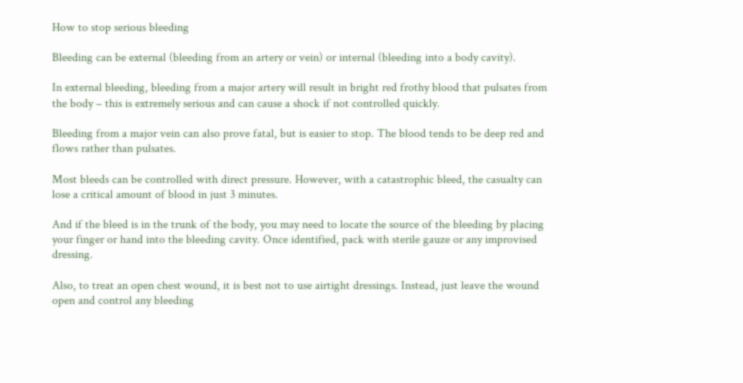How to stop serious bleeding

Bleeding can be external (bleeding from an artery or vein) or internal (bleeding into a body cavity).

In external bleeding, bleeding from a major artery will result in bright red frothy blood that pulsates from the body – this is extremely serious and can cause a shock if not controlled quickly.

Bleeding from a major vein can also prove fatal, but is easier to stop. The blood tends to be deep red and flows rather than pulsates.

Most bleeds can be controlled with direct pressure. However, with a catastrophic bleed, the casualty can lose a critical amount of blood in just 3 minutes.

And if the bleed is in the trunk of the body, you may need to locate the source of the bleeding by placing your finger or hand into the bleeding cavity. Once identified, pack with sterile gauze or any improvised dressing.

Also, to treat an open chest wound, it is best not to use airtight dressings. Instead, just leave the wound open and control any bleeding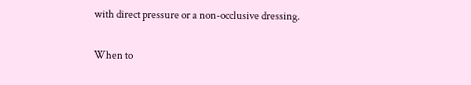with direct pressure or a non-occlusive dressing.

When to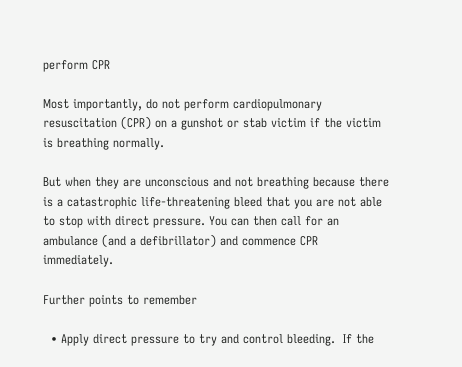perform CPR

Most importantly, do not perform cardiopulmonary resuscitation (CPR) on a gunshot or stab victim if the victim is breathing normally.

But when they are unconscious and not breathing because there is a catastrophic life-threatening bleed that you are not able to stop with direct pressure. You can then call for an ambulance (and a defibrillator) and commence CPR immediately.

Further points to remember

  • Apply direct pressure to try and control bleeding.  If the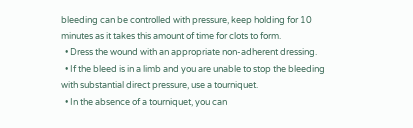bleeding can be controlled with pressure, keep holding for 10 minutes as it takes this amount of time for clots to form.
  • Dress the wound with an appropriate non-adherent dressing.
  • If the bleed is in a limb and you are unable to stop the bleeding with substantial direct pressure, use a tourniquet.
  • In the absence of a tourniquet, you can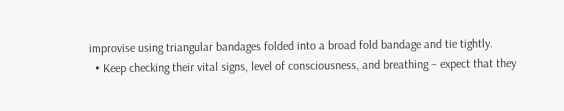improvise using triangular bandages folded into a broad fold bandage and tie tightly.
  • Keep checking their vital signs, level of consciousness, and breathing – expect that they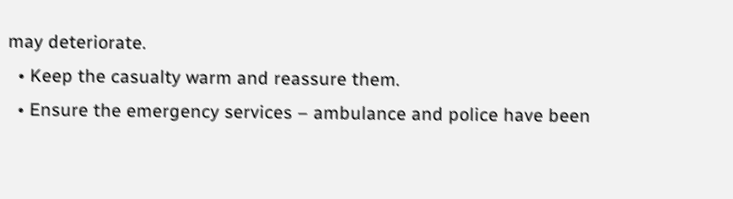may deteriorate.
  • Keep the casualty warm and reassure them.
  • Ensure the emergency services – ambulance and police have been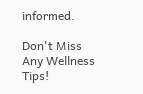informed.

Don't Miss Any Wellness Tips!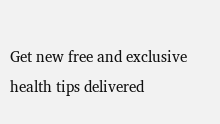Get new free and exclusive health tips delivered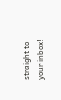straight to your inbox!